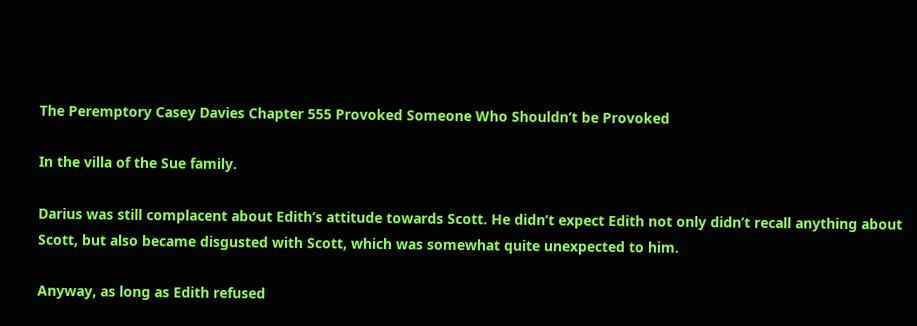The Peremptory Casey Davies Chapter 555 Provoked Someone Who Shouldn’t be Provoked

In the villa of the Sue family.

Darius was still complacent about Edith’s attitude towards Scott. He didn’t expect Edith not only didn’t recall anything about Scott, but also became disgusted with Scott, which was somewhat quite unexpected to him.

Anyway, as long as Edith refused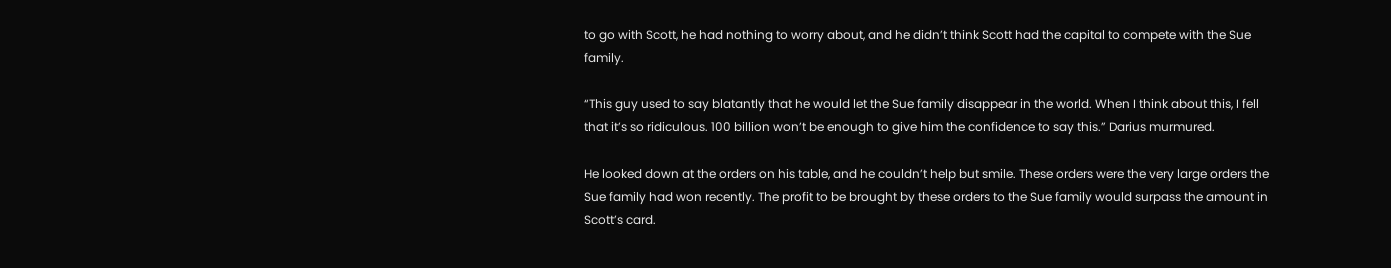to go with Scott, he had nothing to worry about, and he didn’t think Scott had the capital to compete with the Sue family.

“This guy used to say blatantly that he would let the Sue family disappear in the world. When I think about this, I fell that it’s so ridiculous. 100 billion won’t be enough to give him the confidence to say this.” Darius murmured.

He looked down at the orders on his table, and he couldn’t help but smile. These orders were the very large orders the Sue family had won recently. The profit to be brought by these orders to the Sue family would surpass the amount in Scott’s card.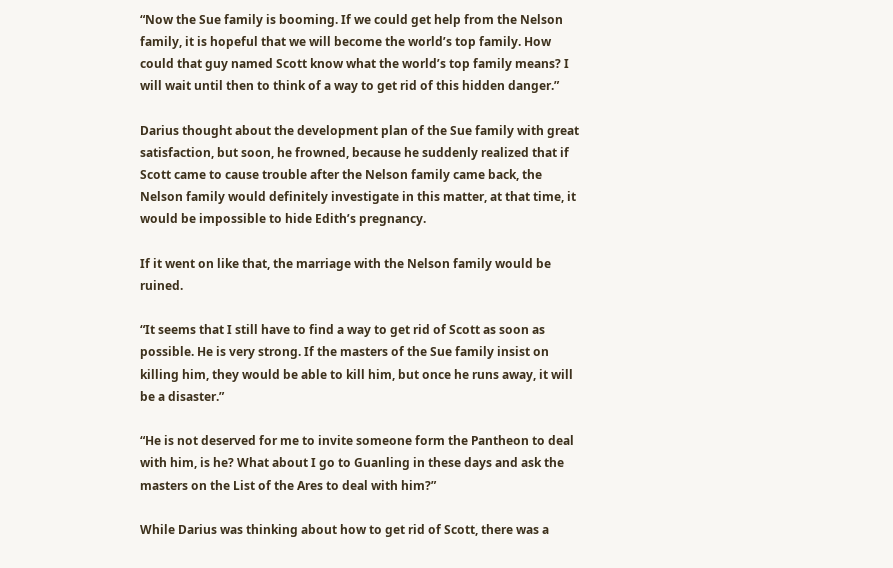“Now the Sue family is booming. If we could get help from the Nelson family, it is hopeful that we will become the world’s top family. How could that guy named Scott know what the world’s top family means? I will wait until then to think of a way to get rid of this hidden danger.”

Darius thought about the development plan of the Sue family with great satisfaction, but soon, he frowned, because he suddenly realized that if Scott came to cause trouble after the Nelson family came back, the Nelson family would definitely investigate in this matter, at that time, it would be impossible to hide Edith’s pregnancy.

If it went on like that, the marriage with the Nelson family would be ruined.

“It seems that I still have to find a way to get rid of Scott as soon as possible. He is very strong. If the masters of the Sue family insist on killing him, they would be able to kill him, but once he runs away, it will be a disaster.”

“He is not deserved for me to invite someone form the Pantheon to deal with him, is he? What about I go to Guanling in these days and ask the masters on the List of the Ares to deal with him?”

While Darius was thinking about how to get rid of Scott, there was a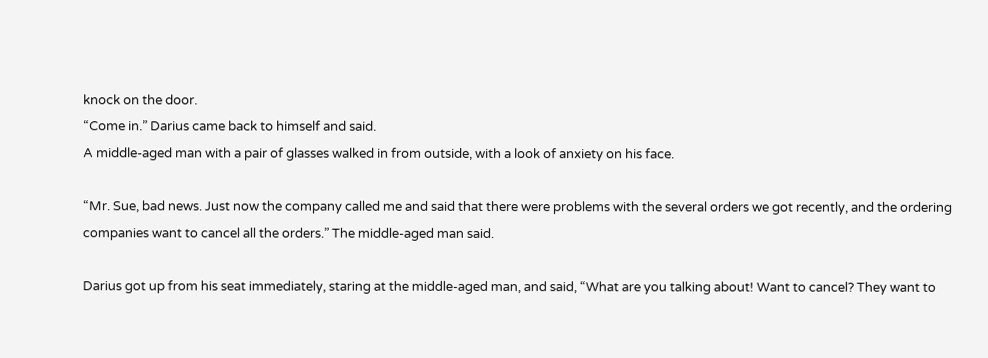knock on the door.
“Come in.” Darius came back to himself and said.
A middle-aged man with a pair of glasses walked in from outside, with a look of anxiety on his face.

“Mr. Sue, bad news. Just now the company called me and said that there were problems with the several orders we got recently, and the ordering companies want to cancel all the orders.” The middle-aged man said.

Darius got up from his seat immediately, staring at the middle-aged man, and said, “What are you talking about! Want to cancel? They want to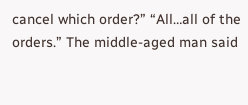cancel which order?” “All…all of the orders.” The middle-aged man said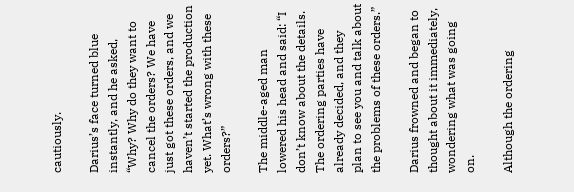cautiously.

Darius’s face turned blue instantly, and he asked, “Why? Why do they want to cancel the orders? We have just got these orders, and we haven’t started the production yet. What’s wrong with these orders?”

The middle-aged man lowered his head and said: “I don’t know about the details. The ordering parties have already decided, and they plan to see you and talk about the problems of these orders.”

Darius frowned and began to thought about it immediately, wondering what was going on.

Although the ordering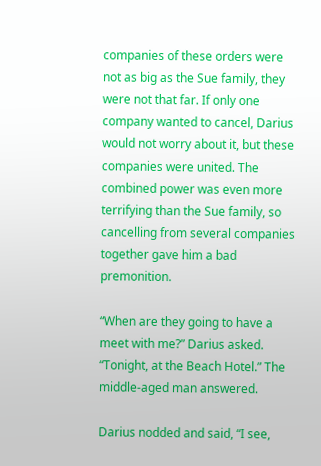companies of these orders were not as big as the Sue family, they were not that far. If only one company wanted to cancel, Darius would not worry about it, but these companies were united. The combined power was even more terrifying than the Sue family, so cancelling from several companies together gave him a bad premonition.

“When are they going to have a meet with me?” Darius asked.
“Tonight, at the Beach Hotel.” The middle-aged man answered.

Darius nodded and said, “I see,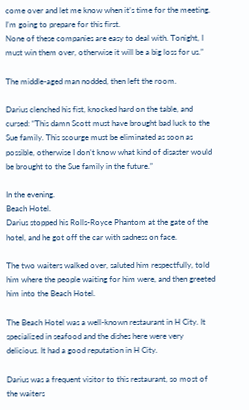come over and let me know when it’s time for the meeting. I’m going to prepare for this first.
None of these companies are easy to deal with. Tonight, I must win them over, otherwise it will be a big loss for us.”

The middle-aged man nodded, then left the room.

Darius clenched his fist, knocked hard on the table, and cursed: “This damn Scott must have brought bad luck to the Sue family. This scourge must be eliminated as soon as possible, otherwise I don’t know what kind of disaster would be brought to the Sue family in the future.”

In the evening.
Beach Hotel.
Darius stopped his Rolls-Royce Phantom at the gate of the hotel, and he got off the car with sadness on face.

The two waiters walked over, saluted him respectfully, told him where the people waiting for him were, and then greeted him into the Beach Hotel.

The Beach Hotel was a well-known restaurant in H City. It specialized in seafood and the dishes here were very delicious. It had a good reputation in H City.

Darius was a frequent visitor to this restaurant, so most of the waiters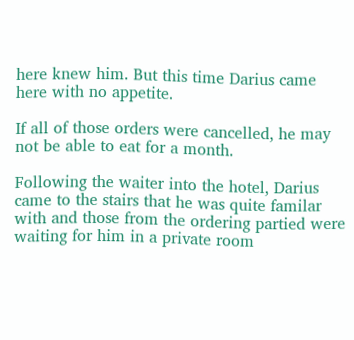here knew him. But this time Darius came here with no appetite.

If all of those orders were cancelled, he may not be able to eat for a month.

Following the waiter into the hotel, Darius came to the stairs that he was quite familar with and those from the ordering partied were waiting for him in a private room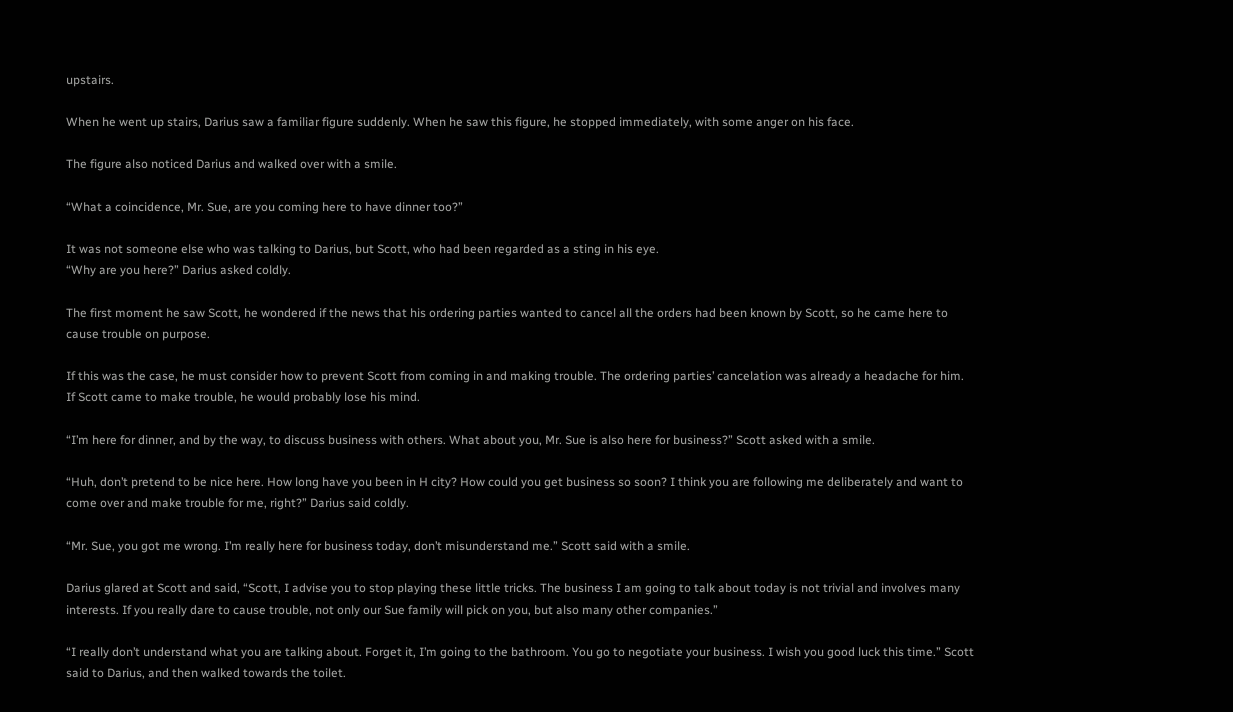upstairs.

When he went up stairs, Darius saw a familiar figure suddenly. When he saw this figure, he stopped immediately, with some anger on his face.

The figure also noticed Darius and walked over with a smile.

“What a coincidence, Mr. Sue, are you coming here to have dinner too?”

It was not someone else who was talking to Darius, but Scott, who had been regarded as a sting in his eye.
“Why are you here?” Darius asked coldly.

The first moment he saw Scott, he wondered if the news that his ordering parties wanted to cancel all the orders had been known by Scott, so he came here to cause trouble on purpose.

If this was the case, he must consider how to prevent Scott from coming in and making trouble. The ordering parties’ cancelation was already a headache for him. If Scott came to make trouble, he would probably lose his mind.

“I’m here for dinner, and by the way, to discuss business with others. What about you, Mr. Sue is also here for business?” Scott asked with a smile.

“Huh, don’t pretend to be nice here. How long have you been in H city? How could you get business so soon? I think you are following me deliberately and want to come over and make trouble for me, right?” Darius said coldly.

“Mr. Sue, you got me wrong. I’m really here for business today, don’t misunderstand me.” Scott said with a smile.

Darius glared at Scott and said, “Scott, I advise you to stop playing these little tricks. The business I am going to talk about today is not trivial and involves many interests. If you really dare to cause trouble, not only our Sue family will pick on you, but also many other companies.”

“I really don’t understand what you are talking about. Forget it, I’m going to the bathroom. You go to negotiate your business. I wish you good luck this time.” Scott said to Darius, and then walked towards the toilet.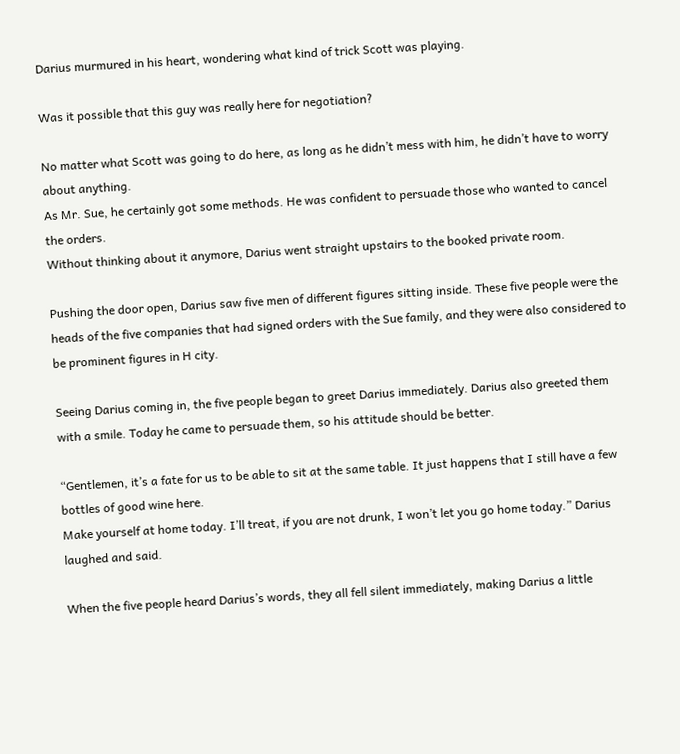Darius murmured in his heart, wondering what kind of trick Scott was playing.

Was it possible that this guy was really here for negotiation?

No matter what Scott was going to do here, as long as he didn’t mess with him, he didn’t have to worry about anything.
As Mr. Sue, he certainly got some methods. He was confident to persuade those who wanted to cancel the orders.
Without thinking about it anymore, Darius went straight upstairs to the booked private room.

Pushing the door open, Darius saw five men of different figures sitting inside. These five people were the heads of the five companies that had signed orders with the Sue family, and they were also considered to be prominent figures in H city.

Seeing Darius coming in, the five people began to greet Darius immediately. Darius also greeted them with a smile. Today he came to persuade them, so his attitude should be better.

“Gentlemen, it’s a fate for us to be able to sit at the same table. It just happens that I still have a few bottles of good wine here.
Make yourself at home today. I’ll treat, if you are not drunk, I won’t let you go home today.” Darius laughed and said.

When the five people heard Darius’s words, they all fell silent immediately, making Darius a little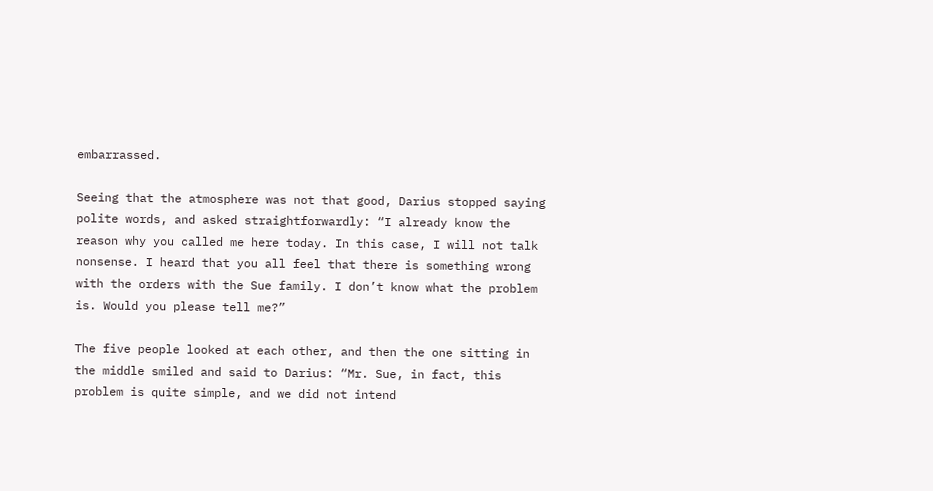embarrassed.

Seeing that the atmosphere was not that good, Darius stopped saying polite words, and asked straightforwardly: “I already know the reason why you called me here today. In this case, I will not talk nonsense. I heard that you all feel that there is something wrong with the orders with the Sue family. I don’t know what the problem is. Would you please tell me?”

The five people looked at each other, and then the one sitting in the middle smiled and said to Darius: “Mr. Sue, in fact, this problem is quite simple, and we did not intend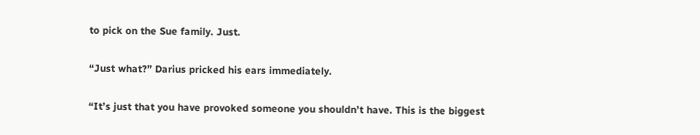to pick on the Sue family. Just.

“Just what?” Darius pricked his ears immediately.

“It’s just that you have provoked someone you shouldn’t have. This is the biggest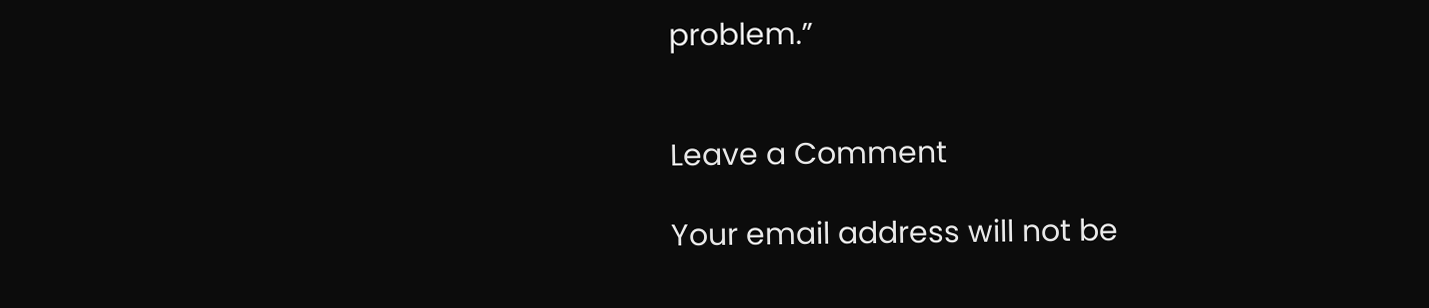problem.”


Leave a Comment

Your email address will not be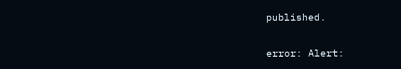published.

error: Alert: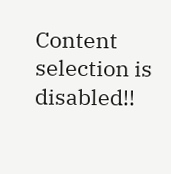Content selection is disabled!!